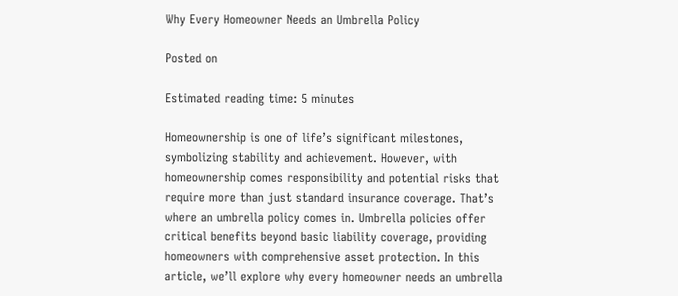Why Every Homeowner Needs an Umbrella Policy

Posted on

Estimated reading time: 5 minutes

Homeownership is one of life’s significant milestones, symbolizing stability and achievement. However, with homeownership comes responsibility and potential risks that require more than just standard insurance coverage. That’s where an umbrella policy comes in. Umbrella policies offer critical benefits beyond basic liability coverage, providing homeowners with comprehensive asset protection. In this article, we’ll explore why every homeowner needs an umbrella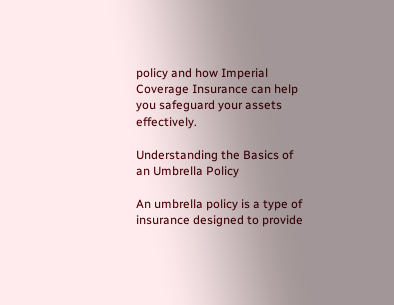policy and how Imperial Coverage Insurance can help you safeguard your assets effectively.

Understanding the Basics of an Umbrella Policy

An umbrella policy is a type of insurance designed to provide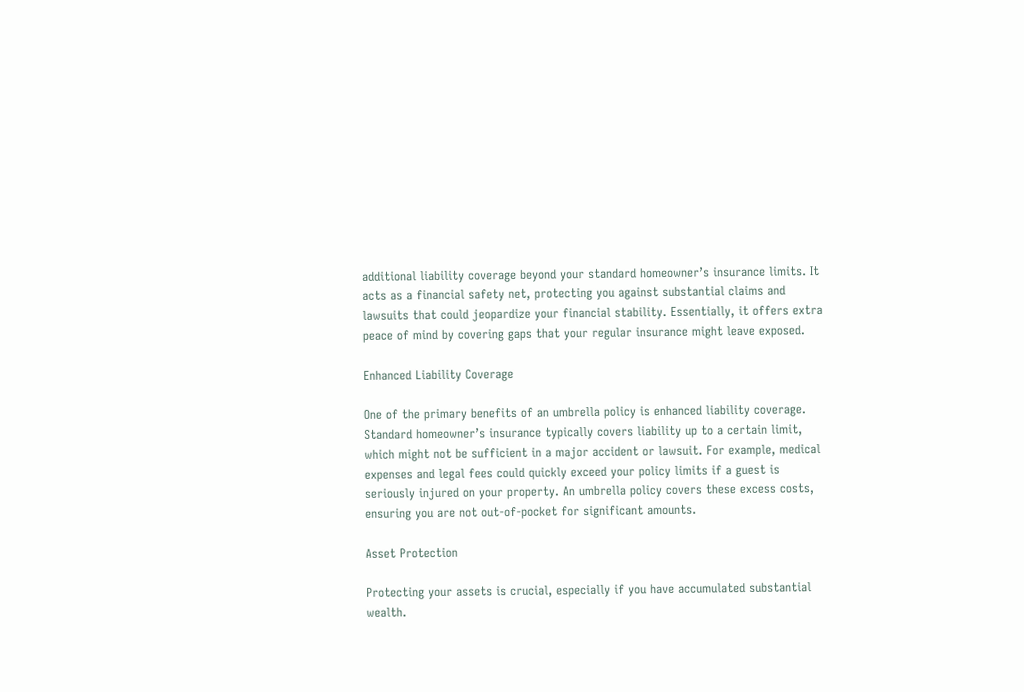additional liability coverage beyond your standard homeowner’s insurance limits. It acts as a financial safety net, protecting you against substantial claims and lawsuits that could jeopardize your financial stability. Essentially, it offers extra peace of mind by covering gaps that your regular insurance might leave exposed.

Enhanced Liability Coverage

One of the primary benefits of an umbrella policy is enhanced liability coverage. Standard homeowner’s insurance typically covers liability up to a certain limit, which might not be sufficient in a major accident or lawsuit. For example, medical expenses and legal fees could quickly exceed your policy limits if a guest is seriously injured on your property. An umbrella policy covers these excess costs, ensuring you are not out-of-pocket for significant amounts.

Asset Protection

Protecting your assets is crucial, especially if you have accumulated substantial wealth.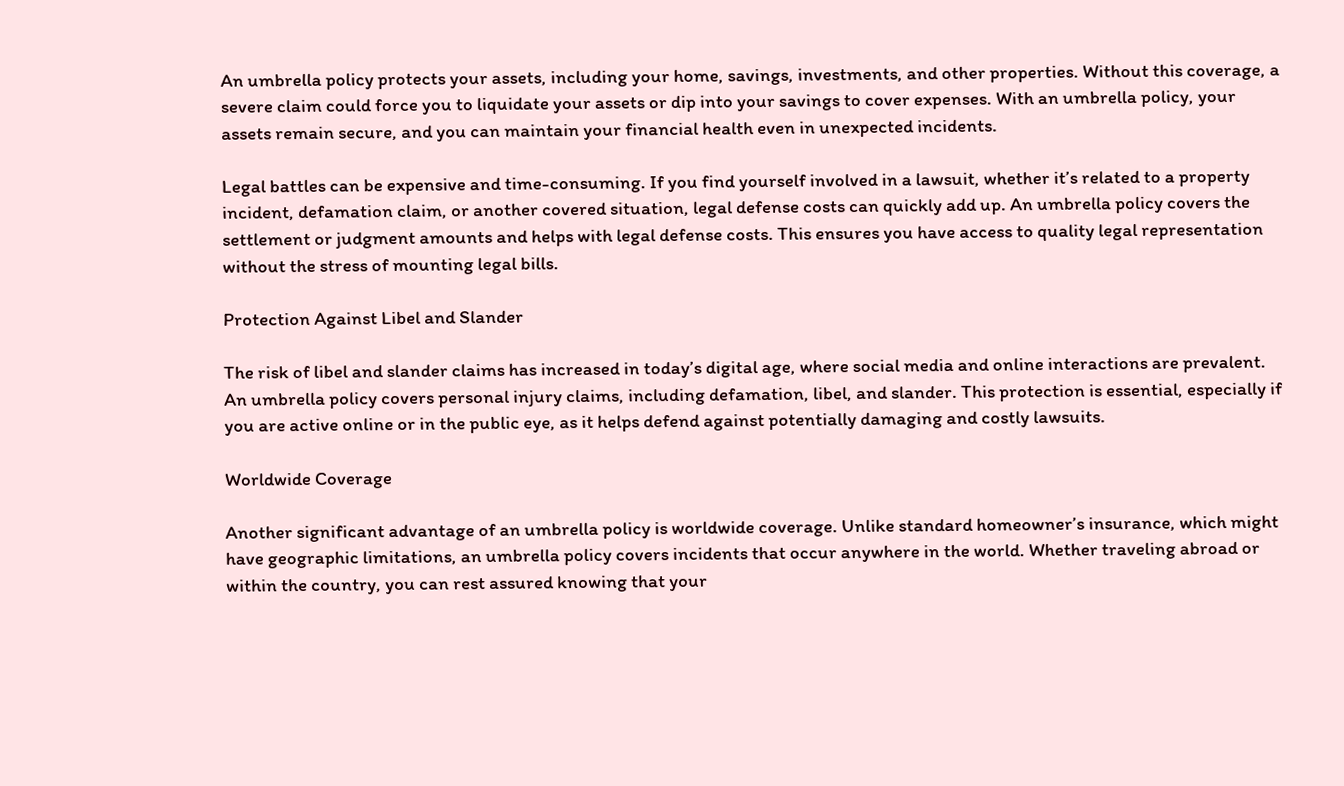An umbrella policy protects your assets, including your home, savings, investments, and other properties. Without this coverage, a severe claim could force you to liquidate your assets or dip into your savings to cover expenses. With an umbrella policy, your assets remain secure, and you can maintain your financial health even in unexpected incidents.

Legal battles can be expensive and time-consuming. If you find yourself involved in a lawsuit, whether it’s related to a property incident, defamation claim, or another covered situation, legal defense costs can quickly add up. An umbrella policy covers the settlement or judgment amounts and helps with legal defense costs. This ensures you have access to quality legal representation without the stress of mounting legal bills.

Protection Against Libel and Slander

The risk of libel and slander claims has increased in today’s digital age, where social media and online interactions are prevalent. An umbrella policy covers personal injury claims, including defamation, libel, and slander. This protection is essential, especially if you are active online or in the public eye, as it helps defend against potentially damaging and costly lawsuits.

Worldwide Coverage

Another significant advantage of an umbrella policy is worldwide coverage. Unlike standard homeowner’s insurance, which might have geographic limitations, an umbrella policy covers incidents that occur anywhere in the world. Whether traveling abroad or within the country, you can rest assured knowing that your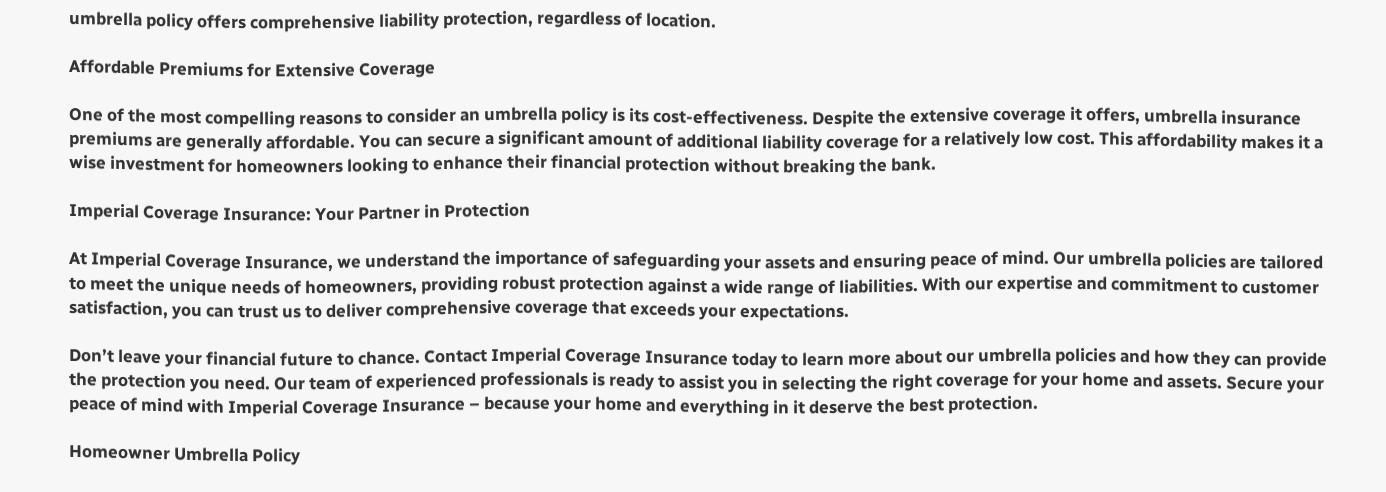umbrella policy offers comprehensive liability protection, regardless of location.

Affordable Premiums for Extensive Coverage

One of the most compelling reasons to consider an umbrella policy is its cost-effectiveness. Despite the extensive coverage it offers, umbrella insurance premiums are generally affordable. You can secure a significant amount of additional liability coverage for a relatively low cost. This affordability makes it a wise investment for homeowners looking to enhance their financial protection without breaking the bank.

Imperial Coverage Insurance: Your Partner in Protection

At Imperial Coverage Insurance, we understand the importance of safeguarding your assets and ensuring peace of mind. Our umbrella policies are tailored to meet the unique needs of homeowners, providing robust protection against a wide range of liabilities. With our expertise and commitment to customer satisfaction, you can trust us to deliver comprehensive coverage that exceeds your expectations.

Don’t leave your financial future to chance. Contact Imperial Coverage Insurance today to learn more about our umbrella policies and how they can provide the protection you need. Our team of experienced professionals is ready to assist you in selecting the right coverage for your home and assets. Secure your peace of mind with Imperial Coverage Insurance – because your home and everything in it deserve the best protection.

Homeowner Umbrella Policy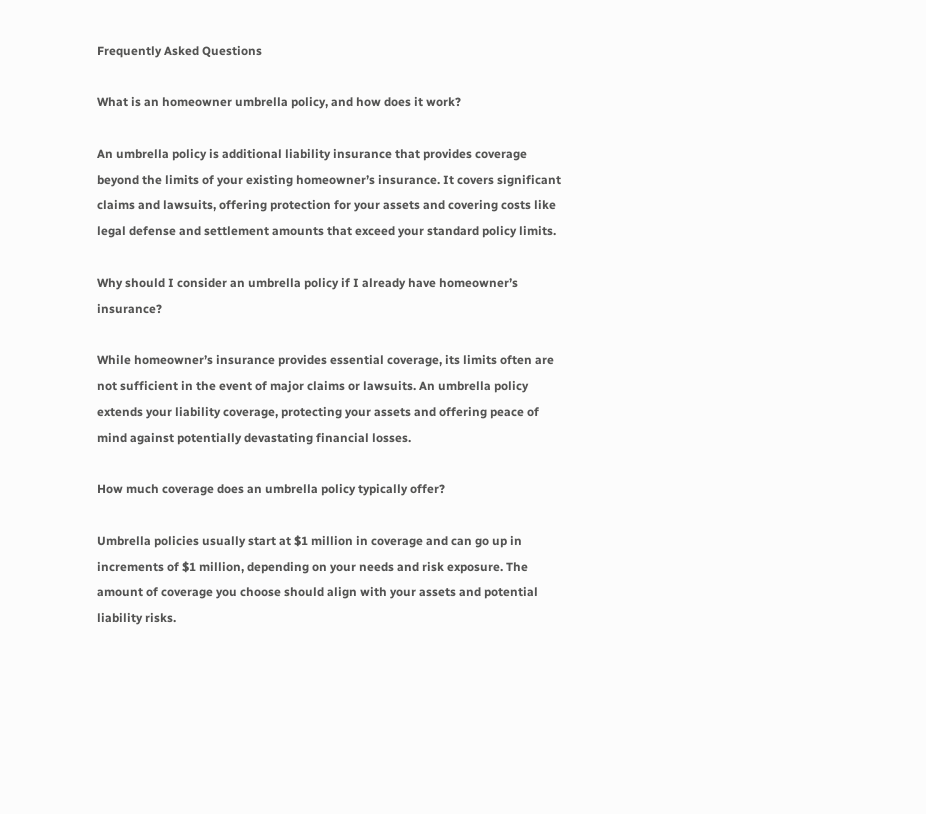Frequently Asked Questions

What is an homeowner umbrella policy, and how does it work?

An umbrella policy is additional liability insurance that provides coverage beyond the limits of your existing homeowner’s insurance. It covers significant claims and lawsuits, offering protection for your assets and covering costs like legal defense and settlement amounts that exceed your standard policy limits.

Why should I consider an umbrella policy if I already have homeowner’s insurance?

While homeowner’s insurance provides essential coverage, its limits often are not sufficient in the event of major claims or lawsuits. An umbrella policy extends your liability coverage, protecting your assets and offering peace of mind against potentially devastating financial losses.

How much coverage does an umbrella policy typically offer?

Umbrella policies usually start at $1 million in coverage and can go up in increments of $1 million, depending on your needs and risk exposure. The amount of coverage you choose should align with your assets and potential liability risks.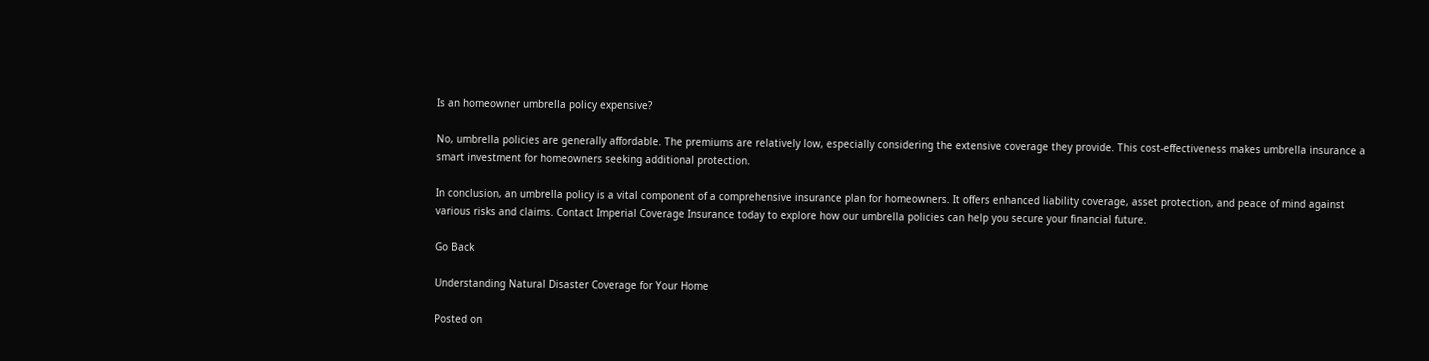Is an homeowner umbrella policy expensive?

No, umbrella policies are generally affordable. The premiums are relatively low, especially considering the extensive coverage they provide. This cost-effectiveness makes umbrella insurance a smart investment for homeowners seeking additional protection.

In conclusion, an umbrella policy is a vital component of a comprehensive insurance plan for homeowners. It offers enhanced liability coverage, asset protection, and peace of mind against various risks and claims. Contact Imperial Coverage Insurance today to explore how our umbrella policies can help you secure your financial future.

Go Back

Understanding Natural Disaster Coverage for Your Home

Posted on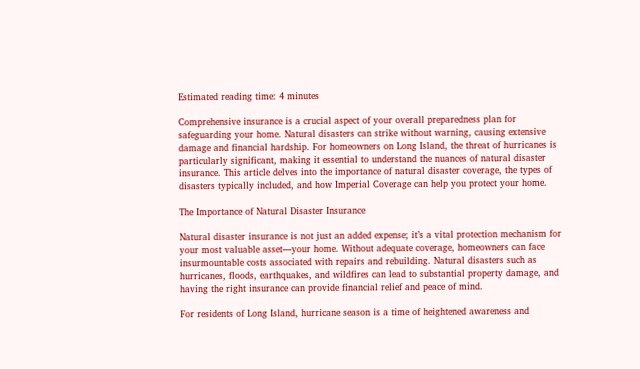Estimated reading time: 4 minutes

Comprehensive insurance is a crucial aspect of your overall preparedness plan for safeguarding your home. Natural disasters can strike without warning, causing extensive damage and financial hardship. For homeowners on Long Island, the threat of hurricanes is particularly significant, making it essential to understand the nuances of natural disaster insurance. This article delves into the importance of natural disaster coverage, the types of disasters typically included, and how Imperial Coverage can help you protect your home.

The Importance of Natural Disaster Insurance

Natural disaster insurance is not just an added expense; it’s a vital protection mechanism for your most valuable asset—your home. Without adequate coverage, homeowners can face insurmountable costs associated with repairs and rebuilding. Natural disasters such as hurricanes, floods, earthquakes, and wildfires can lead to substantial property damage, and having the right insurance can provide financial relief and peace of mind.

For residents of Long Island, hurricane season is a time of heightened awareness and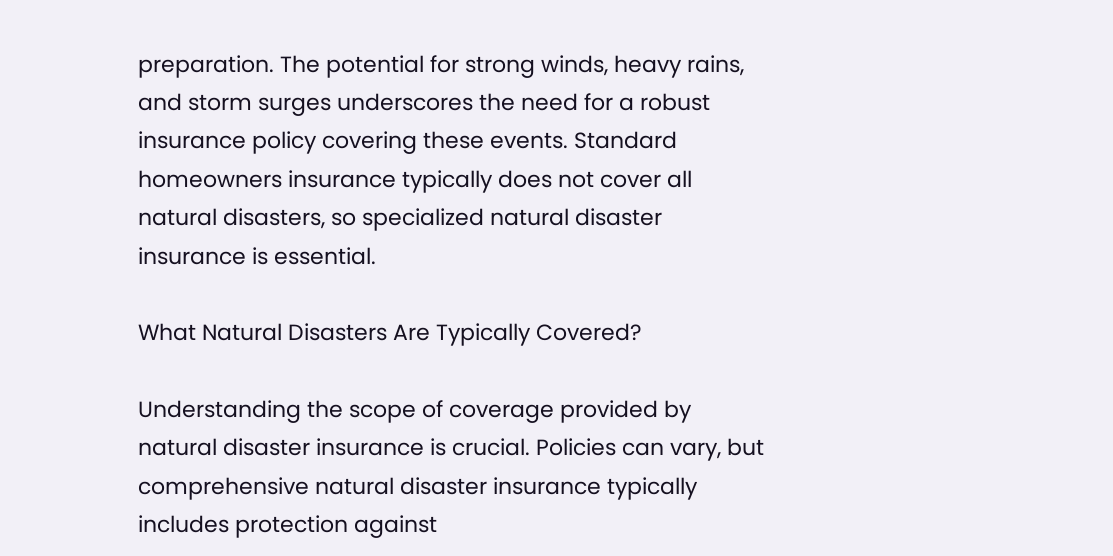preparation. The potential for strong winds, heavy rains, and storm surges underscores the need for a robust insurance policy covering these events. Standard homeowners insurance typically does not cover all natural disasters, so specialized natural disaster insurance is essential.

What Natural Disasters Are Typically Covered?

Understanding the scope of coverage provided by natural disaster insurance is crucial. Policies can vary, but comprehensive natural disaster insurance typically includes protection against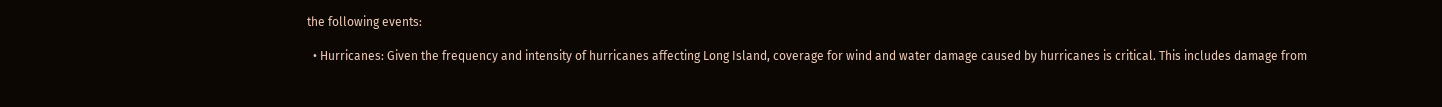the following events:

  • Hurricanes: Given the frequency and intensity of hurricanes affecting Long Island, coverage for wind and water damage caused by hurricanes is critical. This includes damage from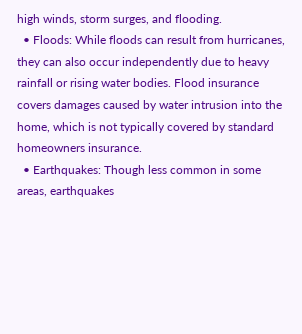high winds, storm surges, and flooding.
  • Floods: While floods can result from hurricanes, they can also occur independently due to heavy rainfall or rising water bodies. Flood insurance covers damages caused by water intrusion into the home, which is not typically covered by standard homeowners insurance.
  • Earthquakes: Though less common in some areas, earthquakes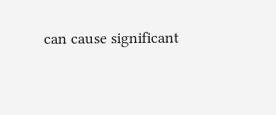can cause significant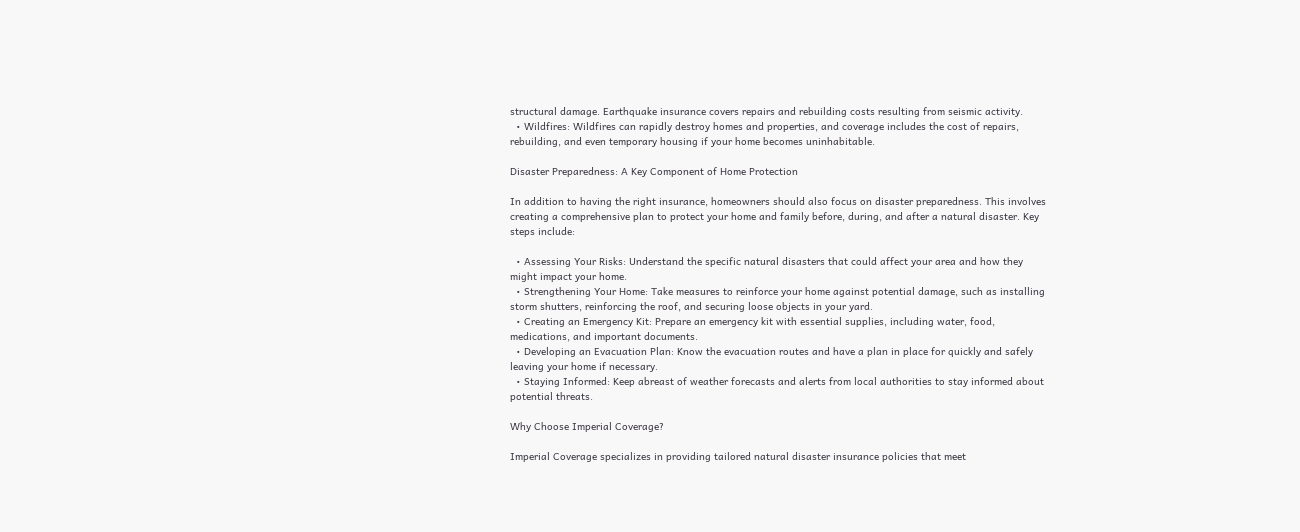structural damage. Earthquake insurance covers repairs and rebuilding costs resulting from seismic activity.
  • Wildfires: Wildfires can rapidly destroy homes and properties, and coverage includes the cost of repairs, rebuilding, and even temporary housing if your home becomes uninhabitable.

Disaster Preparedness: A Key Component of Home Protection

In addition to having the right insurance, homeowners should also focus on disaster preparedness. This involves creating a comprehensive plan to protect your home and family before, during, and after a natural disaster. Key steps include:

  • Assessing Your Risks: Understand the specific natural disasters that could affect your area and how they might impact your home.
  • Strengthening Your Home: Take measures to reinforce your home against potential damage, such as installing storm shutters, reinforcing the roof, and securing loose objects in your yard.
  • Creating an Emergency Kit: Prepare an emergency kit with essential supplies, including water, food, medications, and important documents.
  • Developing an Evacuation Plan: Know the evacuation routes and have a plan in place for quickly and safely leaving your home if necessary.
  • Staying Informed: Keep abreast of weather forecasts and alerts from local authorities to stay informed about potential threats.

Why Choose Imperial Coverage?

Imperial Coverage specializes in providing tailored natural disaster insurance policies that meet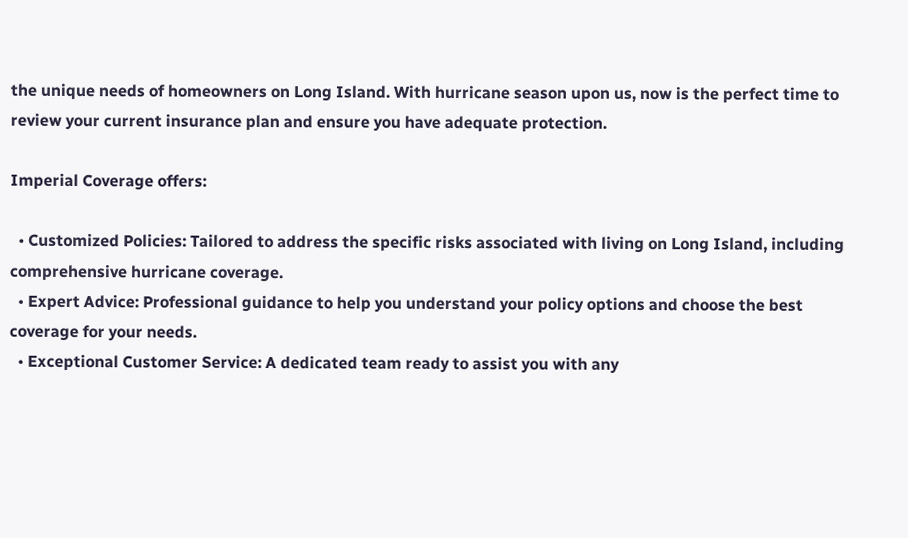the unique needs of homeowners on Long Island. With hurricane season upon us, now is the perfect time to review your current insurance plan and ensure you have adequate protection.

Imperial Coverage offers:

  • Customized Policies: Tailored to address the specific risks associated with living on Long Island, including comprehensive hurricane coverage.
  • Expert Advice: Professional guidance to help you understand your policy options and choose the best coverage for your needs.
  • Exceptional Customer Service: A dedicated team ready to assist you with any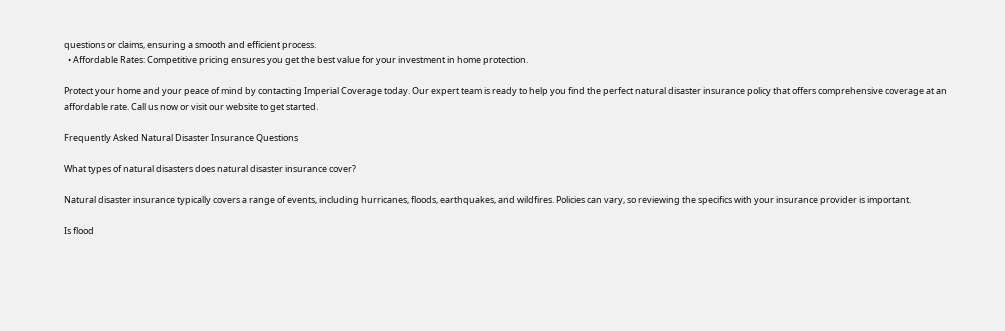questions or claims, ensuring a smooth and efficient process.
  • Affordable Rates: Competitive pricing ensures you get the best value for your investment in home protection.

Protect your home and your peace of mind by contacting Imperial Coverage today. Our expert team is ready to help you find the perfect natural disaster insurance policy that offers comprehensive coverage at an affordable rate. Call us now or visit our website to get started.

Frequently Asked Natural Disaster Insurance Questions

What types of natural disasters does natural disaster insurance cover?

Natural disaster insurance typically covers a range of events, including hurricanes, floods, earthquakes, and wildfires. Policies can vary, so reviewing the specifics with your insurance provider is important.

Is flood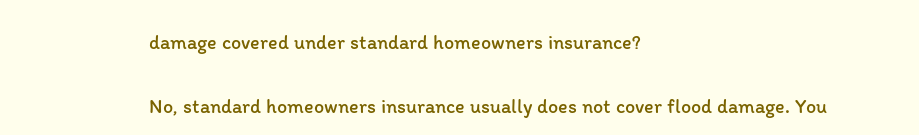damage covered under standard homeowners insurance?

No, standard homeowners insurance usually does not cover flood damage. You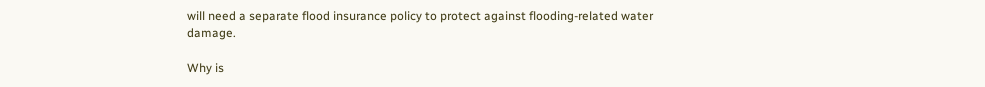will need a separate flood insurance policy to protect against flooding-related water damage.

Why is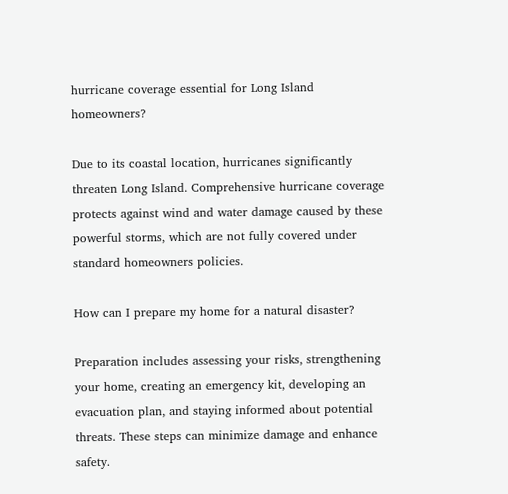hurricane coverage essential for Long Island homeowners?

Due to its coastal location, hurricanes significantly threaten Long Island. Comprehensive hurricane coverage protects against wind and water damage caused by these powerful storms, which are not fully covered under standard homeowners policies.

How can I prepare my home for a natural disaster?

Preparation includes assessing your risks, strengthening your home, creating an emergency kit, developing an evacuation plan, and staying informed about potential threats. These steps can minimize damage and enhance safety.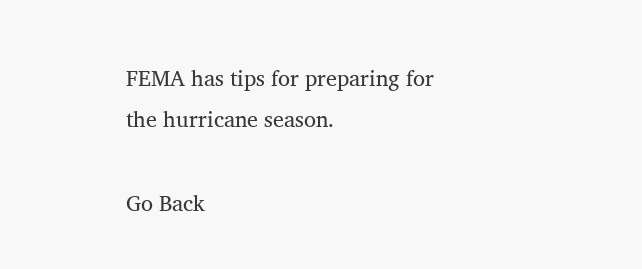FEMA has tips for preparing for the hurricane season.

Go Back